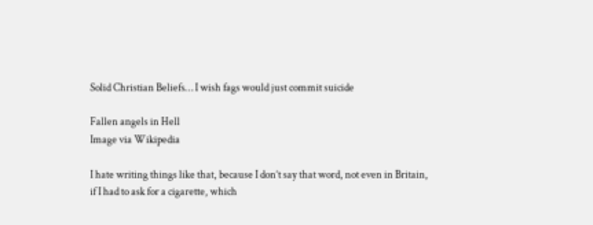Solid Christian Beliefs… I wish fags would just commit suicide

Fallen angels in Hell
Image via Wikipedia

I hate writing things like that, because I don’t say that word, not even in Britain, if I had to ask for a cigarette, which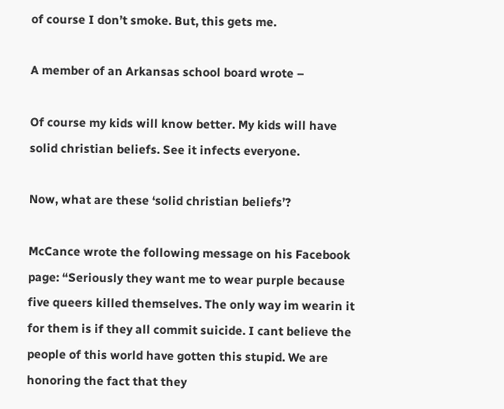of course I don’t smoke. But, this gets me.

A member of an Arkansas school board wrote –

Of course my kids will know better. My kids will have solid christian beliefs. See it infects everyone.

Now, what are these ‘solid christian beliefs’?

McCance wrote the following message on his Facebook page: “Seriously they want me to wear purple because five queers killed themselves. The only way im wearin it for them is if they all commit suicide. I cant believe the people of this world have gotten this stupid. We are honoring the fact that they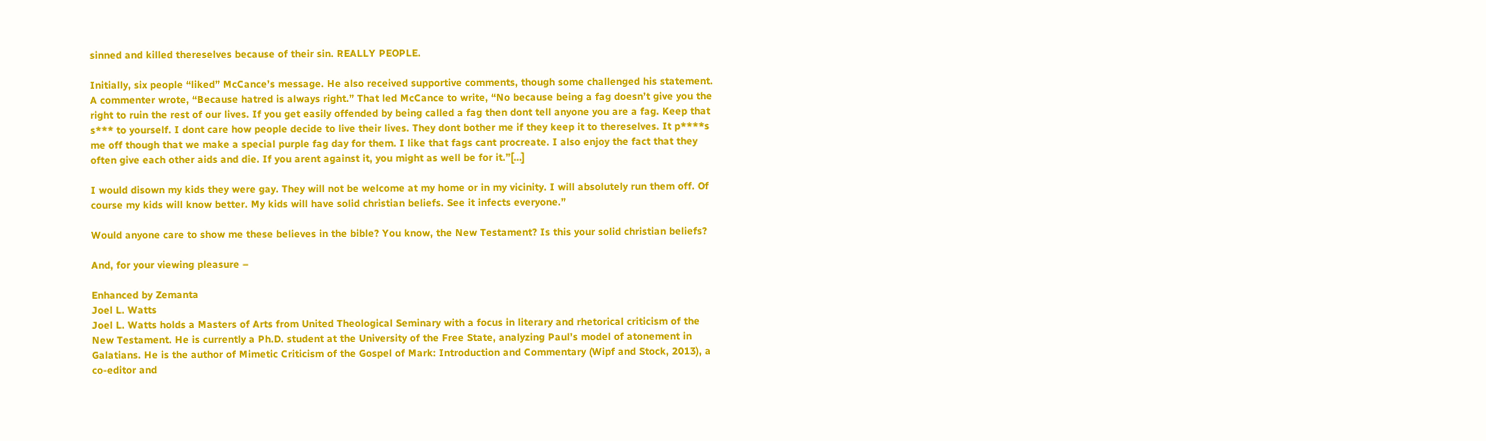sinned and killed thereselves because of their sin. REALLY PEOPLE.

Initially, six people “liked” McCance’s message. He also received supportive comments, though some challenged his statement. A commenter wrote, “Because hatred is always right.” That led McCance to write, “No because being a fag doesn’t give you the right to ruin the rest of our lives. If you get easily offended by being called a fag then dont tell anyone you are a fag. Keep that s*** to yourself. I dont care how people decide to live their lives. They dont bother me if they keep it to thereselves. It p****s me off though that we make a special purple fag day for them. I like that fags cant procreate. I also enjoy the fact that they often give each other aids and die. If you arent against it, you might as well be for it.”[…]

I would disown my kids they were gay. They will not be welcome at my home or in my vicinity. I will absolutely run them off. Of course my kids will know better. My kids will have solid christian beliefs. See it infects everyone.”

Would anyone care to show me these believes in the bible? You know, the New Testament? Is this your solid christian beliefs?

And, for your viewing pleasure –

Enhanced by Zemanta
Joel L. Watts
Joel L. Watts holds a Masters of Arts from United Theological Seminary with a focus in literary and rhetorical criticism of the New Testament. He is currently a Ph.D. student at the University of the Free State, analyzing Paul’s model of atonement in Galatians. He is the author of Mimetic Criticism of the Gospel of Mark: Introduction and Commentary (Wipf and Stock, 2013), a co-editor and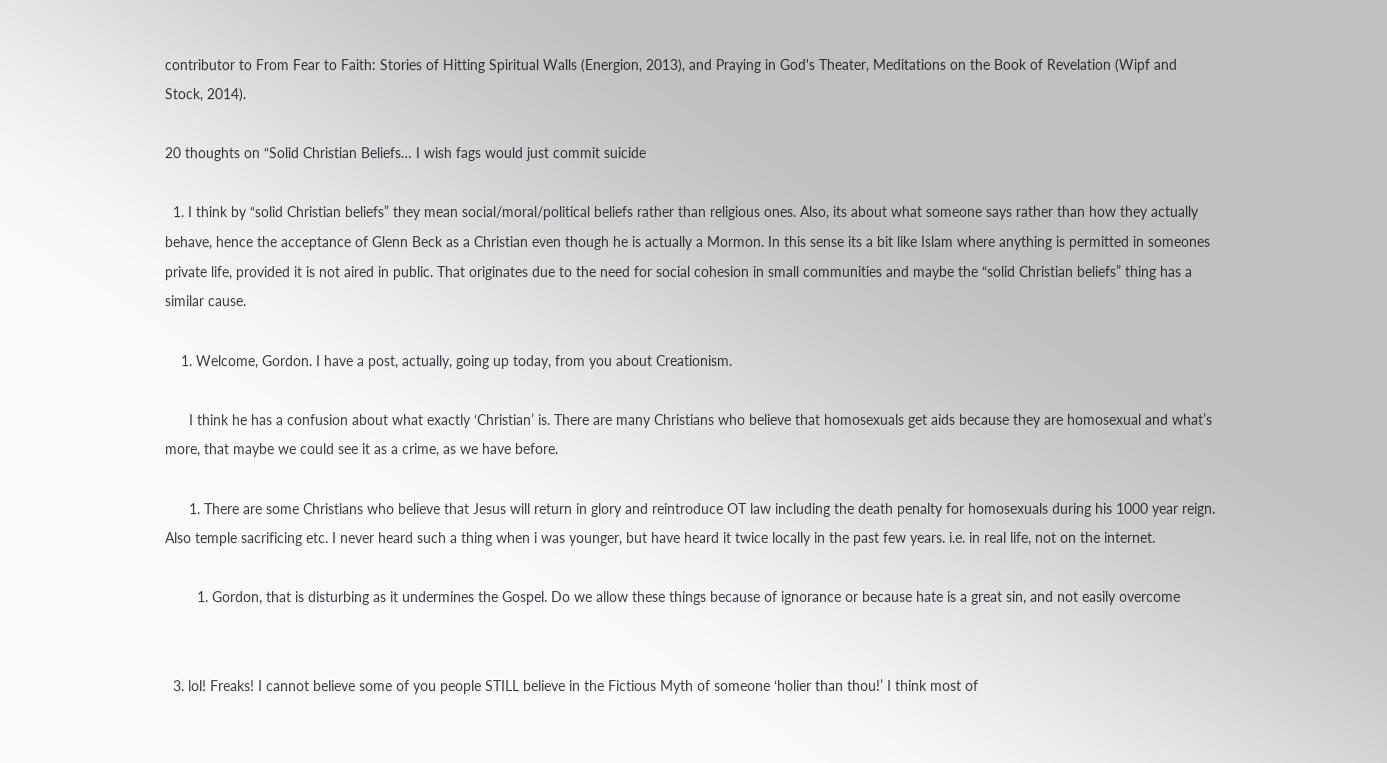contributor to From Fear to Faith: Stories of Hitting Spiritual Walls (Energion, 2013), and Praying in God's Theater, Meditations on the Book of Revelation (Wipf and Stock, 2014).

20 thoughts on “Solid Christian Beliefs… I wish fags would just commit suicide

  1. I think by “solid Christian beliefs” they mean social/moral/political beliefs rather than religious ones. Also, its about what someone says rather than how they actually behave, hence the acceptance of Glenn Beck as a Christian even though he is actually a Mormon. In this sense its a bit like Islam where anything is permitted in someones private life, provided it is not aired in public. That originates due to the need for social cohesion in small communities and maybe the “solid Christian beliefs” thing has a similar cause.

    1. Welcome, Gordon. I have a post, actually, going up today, from you about Creationism.

      I think he has a confusion about what exactly ‘Christian’ is. There are many Christians who believe that homosexuals get aids because they are homosexual and what’s more, that maybe we could see it as a crime, as we have before.

      1. There are some Christians who believe that Jesus will return in glory and reintroduce OT law including the death penalty for homosexuals during his 1000 year reign. Also temple sacrificing etc. I never heard such a thing when i was younger, but have heard it twice locally in the past few years. i.e. in real life, not on the internet.

        1. Gordon, that is disturbing as it undermines the Gospel. Do we allow these things because of ignorance or because hate is a great sin, and not easily overcome


  3. lol! Freaks! I cannot believe some of you people STILL believe in the Fictious Myth of someone ‘holier than thou!’ I think most of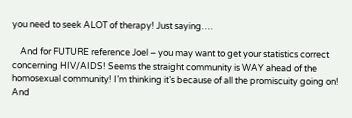you need to seek ALOT of therapy! Just saying….

    And for FUTURE reference Joel – you may want to get your statistics correct concerning HIV/AIDS! Seems the straight community is WAY ahead of the homosexual community! I’m thinking it’s because of all the promiscuity going on! And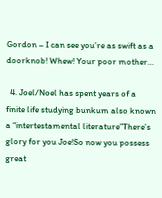Gordon – I can see you’re as swift as a doorknob! Whew! Your poor mother…

  4. Joel/Noel has spent years of a finite life studying bunkum also known a “intertestamental literature”There’s glory for you Joe!So now you possess great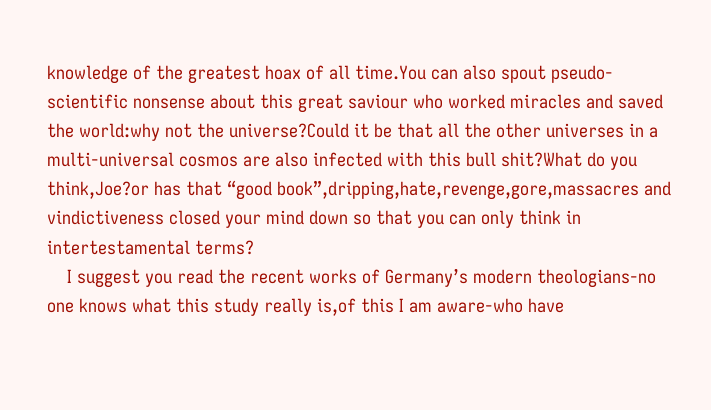knowledge of the greatest hoax of all time.You can also spout pseudo-scientific nonsense about this great saviour who worked miracles and saved the world:why not the universe?Could it be that all the other universes in a multi-universal cosmos are also infected with this bull shit?What do you think,Joe?or has that “good book”,dripping,hate,revenge,gore,massacres and vindictiveness closed your mind down so that you can only think in intertestamental terms?
    I suggest you read the recent works of Germany’s modern theologians-no one knows what this study really is,of this I am aware-who have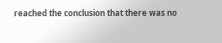reached the conclusion that there was no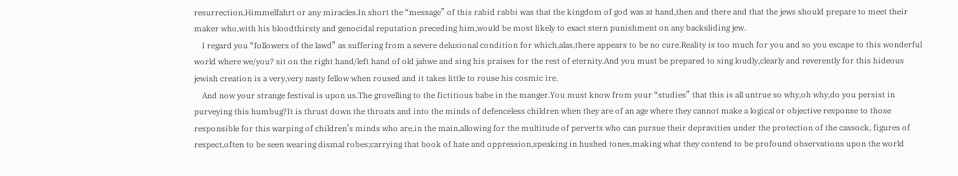resurrection,Himmelfahrt or any miracles.In short the “message” of this rabid rabbi was that the kingdom of god was at hand,then and there and that the jews should prepare to meet their maker who,with his bloodthirsty and genocidal reputation preceding him,would be most likely to exact stern punishment on any backsliding jew.
    I regard you “followers of the lawd” as suffering from a severe delusional condition for which,alas,there appears to be no cure.Reality is too much for you and so you escape to this wonderful world where we/you? sit on the right hand/left hand of old jahwe and sing his praises for the rest of eternity.And you must be prepared to sing loudly,clearly and reverently for this hideous jewish creation is a very,very nasty fellow when roused and it takes little to rouse his cosmic ire.
    And now your strange festival is upon us.The grovelling to the fictitious babe in the manger.You must know from your “studies” that this is all untrue so why,oh why,do you persist in purveying this humbug?It is thrust down the throats and into the minds of defenceless children when they are of an age where they cannot make a logical or objective response to those responsible for this warping of children’s minds who are,in the main,allowing for the multitude of perverts who can pursue their depravities under the protection of the cassock, figures of respect,often to be seen wearing dismal robes;carrying that book of hate and oppression,speaking in hushed tones,making what they contend to be profound observations upon the world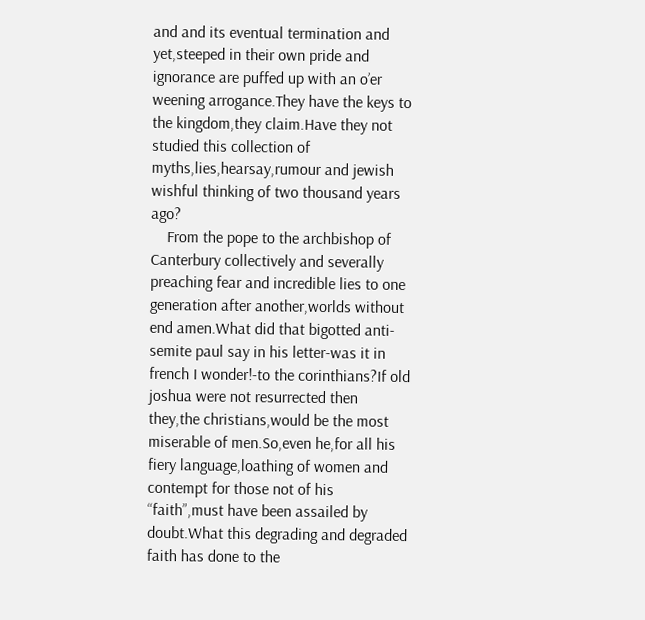and and its eventual termination and yet,steeped in their own pride and ignorance are puffed up with an o’er weening arrogance.They have the keys to the kingdom,they claim.Have they not studied this collection of myths,lies,hearsay,rumour and jewish wishful thinking of two thousand years ago?
    From the pope to the archbishop of Canterbury collectively and severally preaching fear and incredible lies to one generation after another,worlds without end amen.What did that bigotted anti-semite paul say in his letter-was it in french I wonder!-to the corinthians?If old joshua were not resurrected then they,the christians,would be the most miserable of men.So,even he,for all his fiery language,loathing of women and contempt for those not of his “faith”,must have been assailed by doubt.What this degrading and degraded faith has done to the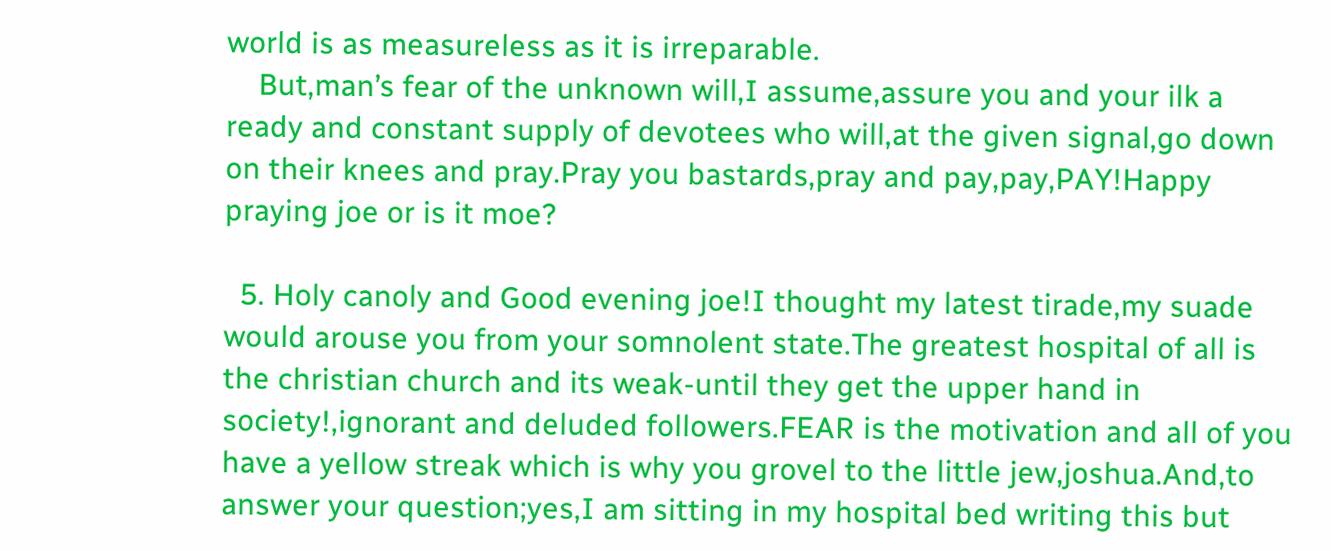world is as measureless as it is irreparable.
    But,man’s fear of the unknown will,I assume,assure you and your ilk a ready and constant supply of devotees who will,at the given signal,go down on their knees and pray.Pray you bastards,pray and pay,pay,PAY!Happy praying joe or is it moe?

  5. Holy canoly and Good evening joe!I thought my latest tirade,my suade would arouse you from your somnolent state.The greatest hospital of all is the christian church and its weak-until they get the upper hand in society!,ignorant and deluded followers.FEAR is the motivation and all of you have a yellow streak which is why you grovel to the little jew,joshua.And,to answer your question;yes,I am sitting in my hospital bed writing this but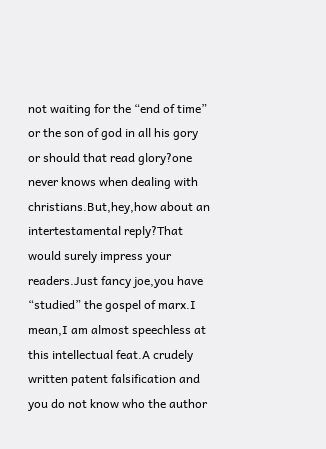not waiting for the “end of time” or the son of god in all his gory or should that read glory?one never knows when dealing with christians.But,hey,how about an intertestamental reply?That would surely impress your readers.Just fancy joe,you have “studied” the gospel of marx.I mean,I am almost speechless at this intellectual feat.A crudely written patent falsification and you do not know who the author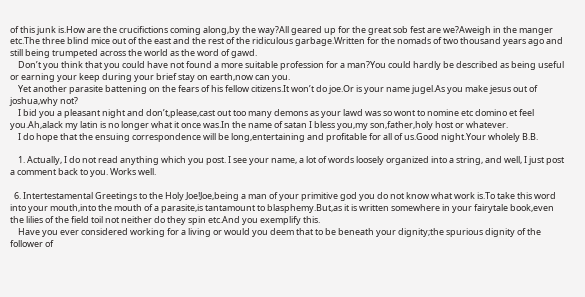of this junk is.How are the crucifictions coming along,by the way?All geared up for the great sob fest are we?Aweigh in the manger etc.The three blind mice out of the east and the rest of the ridiculous garbage.Written for the nomads of two thousand years ago and still being trumpeted across the world as the word of gawd.
    Don’t you think that you could have not found a more suitable profession for a man?You could hardly be described as being useful or earning your keep during your brief stay on earth,now can you.
    Yet another parasite battening on the fears of his fellow citizens.It won’t do joe.Or is your name jugel.As you make jesus out of joshua,why not?
    I bid you a pleasant night and don’t,please,cast out too many demons as your lawd was so wont to nomine etc domino et feel you.Ah,alack my latin is no longer what it once was.In the name of satan I bless you,my son,father,holy host or whatever.
    I do hope that the ensuing correspondence will be long,entertaining and profitable for all of us.Good night.Your wholely B.B.

    1. Actually, I do not read anything which you post. I see your name, a lot of words loosely organized into a string, and well, I just post a comment back to you. Works well.

  6. Intertestamental Greetings to the Holy Joe!Joe,being a man of your primitive god you do not know what work is.To take this word into your mouth,into the mouth of a parasite,is tantamount to blasphemy.But,as it is written somewhere in your fairytale book,even the lilies of the field toil not neither do they spin etc.And you exemplify this.
    Have you ever considered working for a living or would you deem that to be beneath your dignity;the spurious dignity of the follower of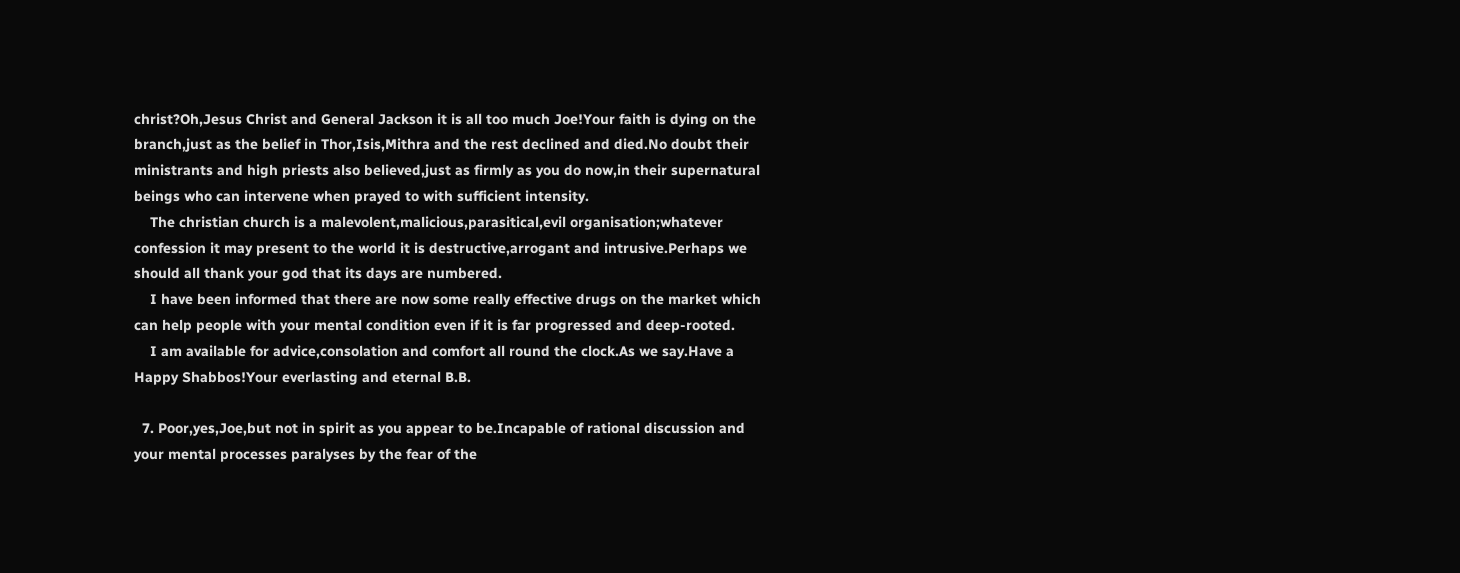christ?Oh,Jesus Christ and General Jackson it is all too much Joe!Your faith is dying on the branch,just as the belief in Thor,Isis,Mithra and the rest declined and died.No doubt their ministrants and high priests also believed,just as firmly as you do now,in their supernatural beings who can intervene when prayed to with sufficient intensity.
    The christian church is a malevolent,malicious,parasitical,evil organisation;whatever confession it may present to the world it is destructive,arrogant and intrusive.Perhaps we should all thank your god that its days are numbered.
    I have been informed that there are now some really effective drugs on the market which can help people with your mental condition even if it is far progressed and deep-rooted.
    I am available for advice,consolation and comfort all round the clock.As we say.Have a Happy Shabbos!Your everlasting and eternal B.B.

  7. Poor,yes,Joe,but not in spirit as you appear to be.Incapable of rational discussion and your mental processes paralyses by the fear of the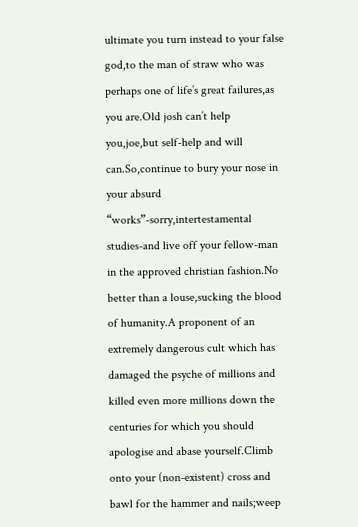ultimate you turn instead to your false god,to the man of straw who was perhaps one of life’s great failures,as you are.Old josh can’t help you,joe,but self-help and will can.So,continue to bury your nose in your absurd “works”-sorry,intertestamental studies-and live off your fellow-man in the approved christian fashion.No better than a louse,sucking the blood of humanity.A proponent of an extremely dangerous cult which has damaged the psyche of millions and killed even more millions down the centuries for which you should apologise and abase yourself.Climb onto your (non-existent) cross and bawl for the hammer and nails;weep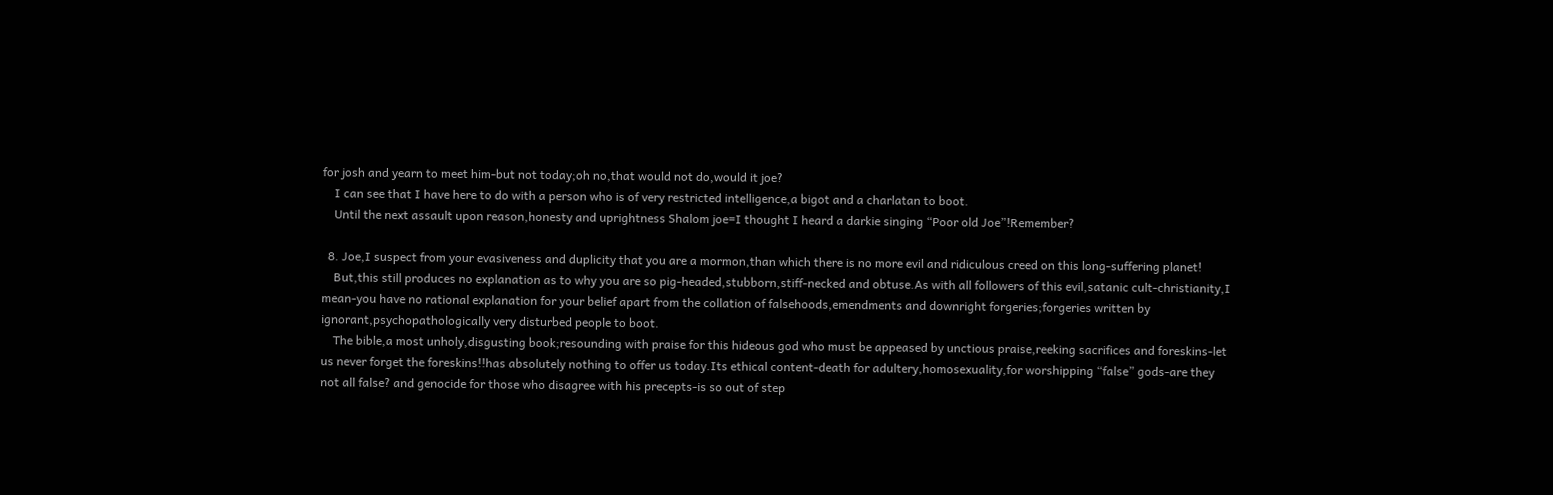for josh and yearn to meet him-but not today;oh no,that would not do,would it joe?
    I can see that I have here to do with a person who is of very restricted intelligence,a bigot and a charlatan to boot.
    Until the next assault upon reason,honesty and uprightness Shalom joe=I thought I heard a darkie singing “Poor old Joe”!Remember?

  8. Joe,I suspect from your evasiveness and duplicity that you are a mormon,than which there is no more evil and ridiculous creed on this long-suffering planet!
    But,this still produces no explanation as to why you are so pig-headed,stubborn,stiff-necked and obtuse.As with all followers of this evil,satanic cult-christianity,I mean-you have no rational explanation for your belief apart from the collation of falsehoods,emendments and downright forgeries;forgeries written by ignorant,psychopathologically very disturbed people to boot.
    The bible,a most unholy,disgusting book;resounding with praise for this hideous god who must be appeased by unctious praise,reeking sacrifices and foreskins-let us never forget the foreskins!!has absolutely nothing to offer us today.Its ethical content-death for adultery,homosexuality,for worshipping “false” gods-are they not all false? and genocide for those who disagree with his precepts-is so out of step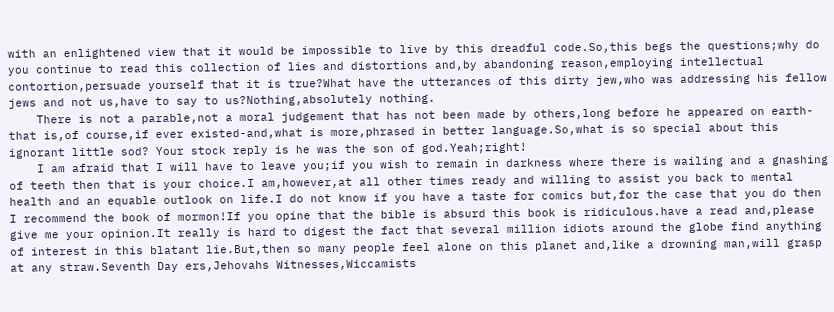with an enlightened view that it would be impossible to live by this dreadful code.So,this begs the questions;why do you continue to read this collection of lies and distortions and,by abandoning reason,employing intellectual contortion,persuade yourself that it is true?What have the utterances of this dirty jew,who was addressing his fellow jews and not us,have to say to us?Nothing,absolutely nothing.
    There is not a parable,not a moral judgement that has not been made by others,long before he appeared on earth-that is,of course,if ever existed-and,what is more,phrased in better language.So,what is so special about this ignorant little sod? Your stock reply is he was the son of god.Yeah;right!
    I am afraid that I will have to leave you;if you wish to remain in darkness where there is wailing and a gnashing of teeth then that is your choice.I am,however,at all other times ready and willing to assist you back to mental health and an equable outlook on life.I do not know if you have a taste for comics but,for the case that you do then I recommend the book of mormon!If you opine that the bible is absurd this book is ridiculous.have a read and,please give me your opinion.It really is hard to digest the fact that several million idiots around the globe find anything of interest in this blatant lie.But,then so many people feel alone on this planet and,like a drowning man,will grasp at any straw.Seventh Day ers,Jehovahs Witnesses,Wiccamists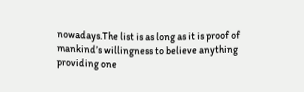nowadays.The list is as long as it is proof of mankind’s willingness to believe anything providing one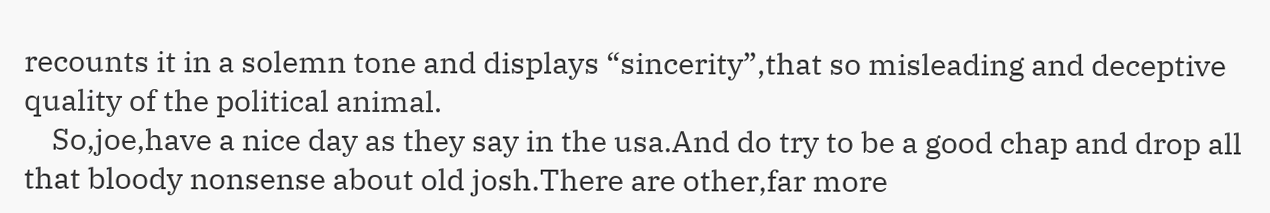recounts it in a solemn tone and displays “sincerity”,that so misleading and deceptive quality of the political animal.
    So,joe,have a nice day as they say in the usa.And do try to be a good chap and drop all that bloody nonsense about old josh.There are other,far more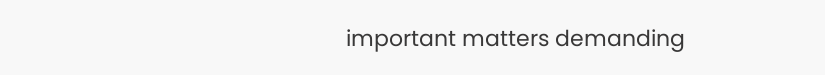important matters demanding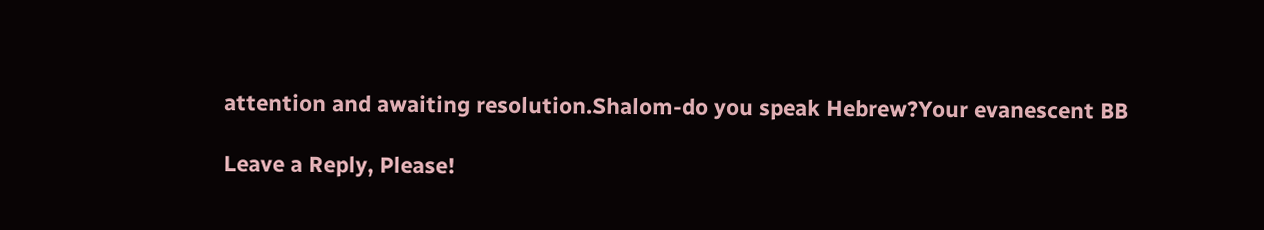attention and awaiting resolution.Shalom-do you speak Hebrew?Your evanescent BB

Leave a Reply, Please!